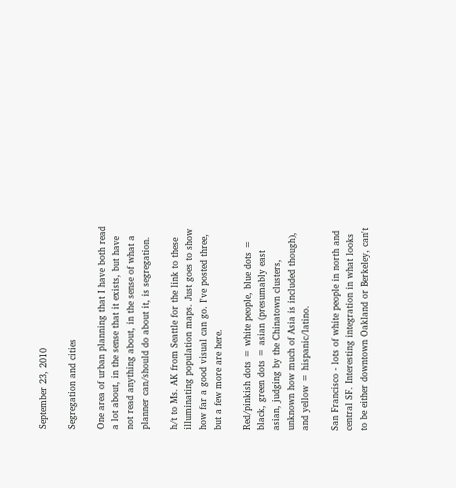September 23, 2010

Segregation and cities

One area of urban planning that I have both read a lot about, in the sense that it exists, but have not read anything about, in the sense of what a planner can/should do about it, is segregation.

h/t to Ms. AK from Seattle for the link to these illuminating population maps. Just goes to show how far a good visual can go. I've posted three, but a few more are here.

Red/pinkish dots = white people, blue dots = black, green dots = asian (presumably east asian, judging by the Chinatown clusters, unknown how much of Asia is included though), and yellow = hispanic/latino.

San Francisco - lots of white people in north and central SF. Interesting integration in what looks to be either downtown Oakland or Berkeley, can't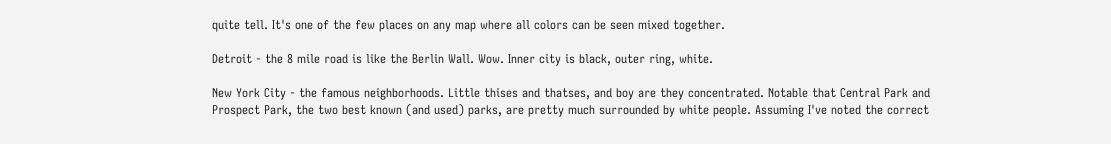quite tell. It's one of the few places on any map where all colors can be seen mixed together.

Detroit - the 8 mile road is like the Berlin Wall. Wow. Inner city is black, outer ring, white.

New York City - the famous neighborhoods. Little thises and thatses, and boy are they concentrated. Notable that Central Park and Prospect Park, the two best known (and used) parks, are pretty much surrounded by white people. Assuming I've noted the correct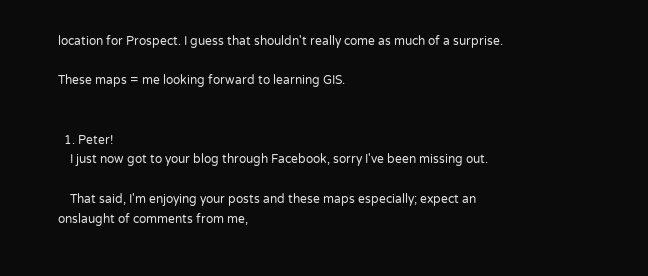location for Prospect. I guess that shouldn't really come as much of a surprise.

These maps = me looking forward to learning GIS.


  1. Peter!
    I just now got to your blog through Facebook, sorry I've been missing out.

    That said, I'm enjoying your posts and these maps especially; expect an onslaught of comments from me,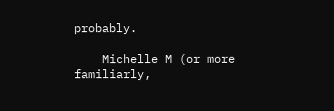probably.

    Michelle M (or more familiarly,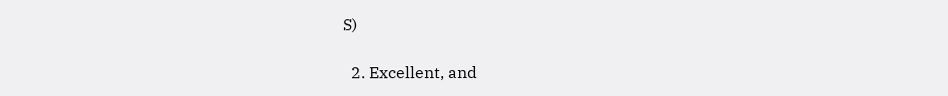S)

  2. Excellent, and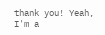thank you! Yeah, I'm a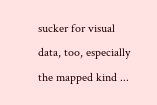sucker for visual data, too, especially the mapped kind ...